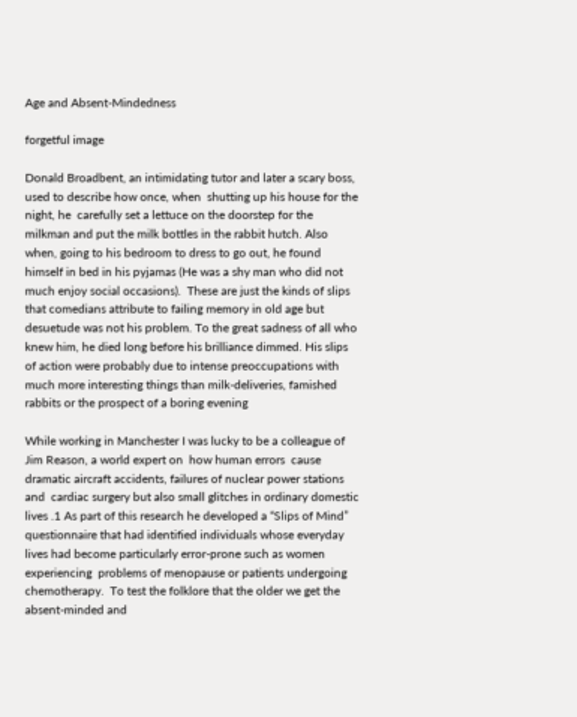Age and Absent-Mindedness

forgetful image

Donald Broadbent, an intimidating tutor and later a scary boss, used to describe how once, when  shutting up his house for the night, he  carefully set a lettuce on the doorstep for the milkman and put the milk bottles in the rabbit hutch. Also when, going to his bedroom to dress to go out, he found himself in bed in his pyjamas (He was a shy man who did not much enjoy social occasions).  These are just the kinds of slips that comedians attribute to failing memory in old age but desuetude was not his problem. To the great sadness of all who knew him, he died long before his brilliance dimmed. His slips of action were probably due to intense preoccupations with much more interesting things than milk-deliveries, famished rabbits or the prospect of a boring evening

While working in Manchester I was lucky to be a colleague of Jim Reason, a world expert on  how human errors  cause dramatic aircraft accidents, failures of nuclear power stations and  cardiac surgery but also small glitches in ordinary domestic lives .1 As part of this research he developed a “Slips of Mind” questionnaire that had identified individuals whose everyday lives had become particularly error-prone such as women experiencing  problems of menopause or patients undergoing chemotherapy.  To test the folklore that the older we get the absent-minded and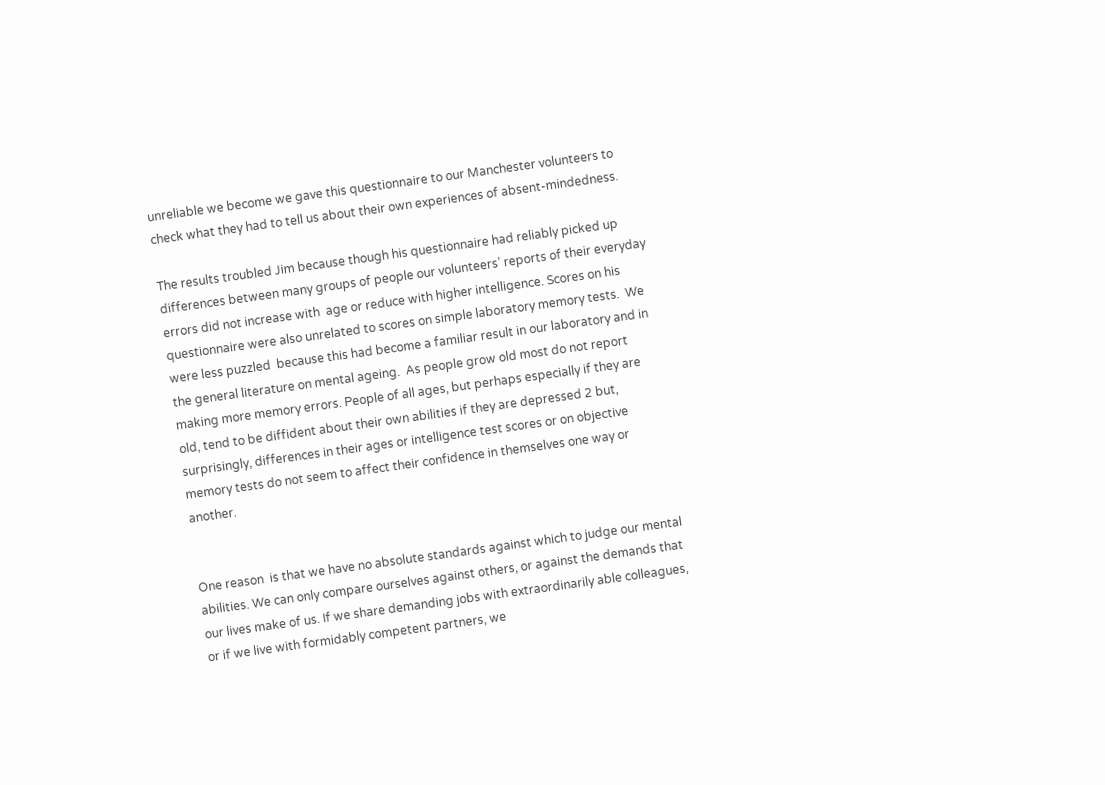unreliable we become we gave this questionnaire to our Manchester volunteers to check what they had to tell us about their own experiences of absent-mindedness.

The results troubled Jim because though his questionnaire had reliably picked up differences between many groups of people our volunteers’ reports of their everyday errors did not increase with  age or reduce with higher intelligence. Scores on his questionnaire were also unrelated to scores on simple laboratory memory tests.  We were less puzzled  because this had become a familiar result in our laboratory and in the general literature on mental ageing.  As people grow old most do not report making more memory errors. People of all ages, but perhaps especially if they are old, tend to be diffident about their own abilities if they are depressed 2 but, surprisingly, differences in their ages or intelligence test scores or on objective memory tests do not seem to affect their confidence in themselves one way or another.


One reason  is that we have no absolute standards against which to judge our mental abilities. We can only compare ourselves against others, or against the demands that our lives make of us. If we share demanding jobs with extraordinarily able colleagues, or if we live with formidably competent partners, we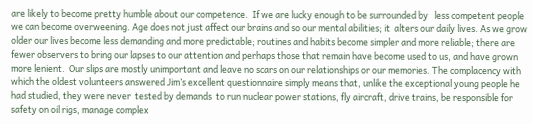are likely to become pretty humble about our competence.  If we are lucky enough to be surrounded by   less competent people we can become overweening. Age does not just affect our brains and so our mental abilities; it  alters our daily lives. As we grow older our lives become less demanding and more predictable; routines and habits become simpler and more reliable; there are fewer observers to bring our lapses to our attention and perhaps those that remain have become used to us, and have grown more lenient.  Our slips are mostly unimportant and leave no scars on our relationships or our memories. The complacency with which the oldest volunteers answered Jim’s excellent questionnaire simply means that, unlike the exceptional young people he had studied, they were never  tested by demands  to run nuclear power stations, fly aircraft, drive trains, be responsible for safety on oil rigs, manage complex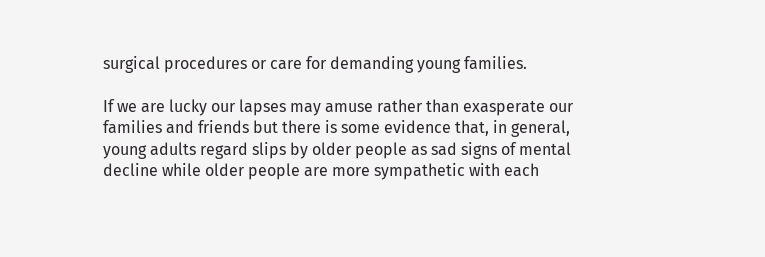surgical procedures or care for demanding young families.

If we are lucky our lapses may amuse rather than exasperate our families and friends but there is some evidence that, in general, young adults regard slips by older people as sad signs of mental decline while older people are more sympathetic with each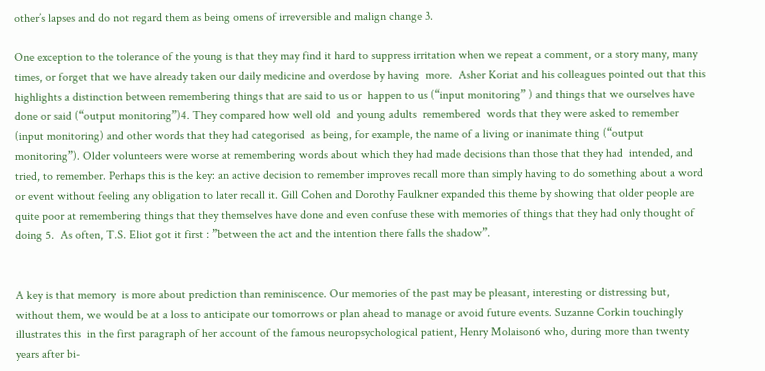other’s lapses and do not regard them as being omens of irreversible and malign change 3.

One exception to the tolerance of the young is that they may find it hard to suppress irritation when we repeat a comment, or a story many, many times, or forget that we have already taken our daily medicine and overdose by having  more.  Asher Koriat and his colleagues pointed out that this highlights a distinction between remembering things that are said to us or  happen to us (“input monitoring” ) and things that we ourselves have done or said (“output monitoring”)4. They compared how well old  and young adults  remembered  words that they were asked to remember (input monitoring) and other words that they had categorised  as being, for example, the name of a living or inanimate thing (“output monitoring”). Older volunteers were worse at remembering words about which they had made decisions than those that they had  intended, and tried, to remember. Perhaps this is the key: an active decision to remember improves recall more than simply having to do something about a word or event without feeling any obligation to later recall it. Gill Cohen and Dorothy Faulkner expanded this theme by showing that older people are quite poor at remembering things that they themselves have done and even confuse these with memories of things that they had only thought of doing 5.  As often, T.S. Eliot got it first : ”between the act and the intention there falls the shadow”.


A key is that memory  is more about prediction than reminiscence. Our memories of the past may be pleasant, interesting or distressing but, without them, we would be at a loss to anticipate our tomorrows or plan ahead to manage or avoid future events. Suzanne Corkin touchingly illustrates this  in the first paragraph of her account of the famous neuropsychological patient, Henry Molaison6 who, during more than twenty years after bi-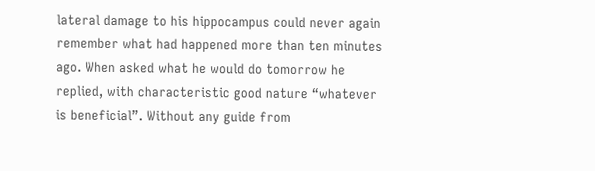lateral damage to his hippocampus could never again remember what had happened more than ten minutes ago. When asked what he would do tomorrow he replied, with characteristic good nature “whatever is beneficial”. Without any guide from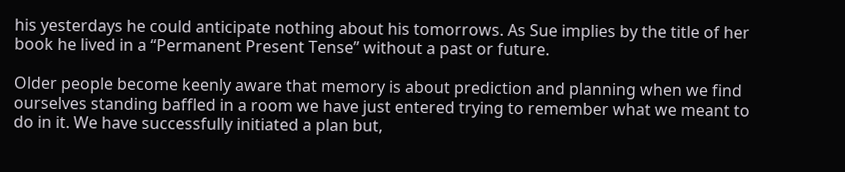his yesterdays he could anticipate nothing about his tomorrows. As Sue implies by the title of her book he lived in a “Permanent Present Tense” without a past or future.

Older people become keenly aware that memory is about prediction and planning when we find ourselves standing baffled in a room we have just entered trying to remember what we meant to do in it. We have successfully initiated a plan but,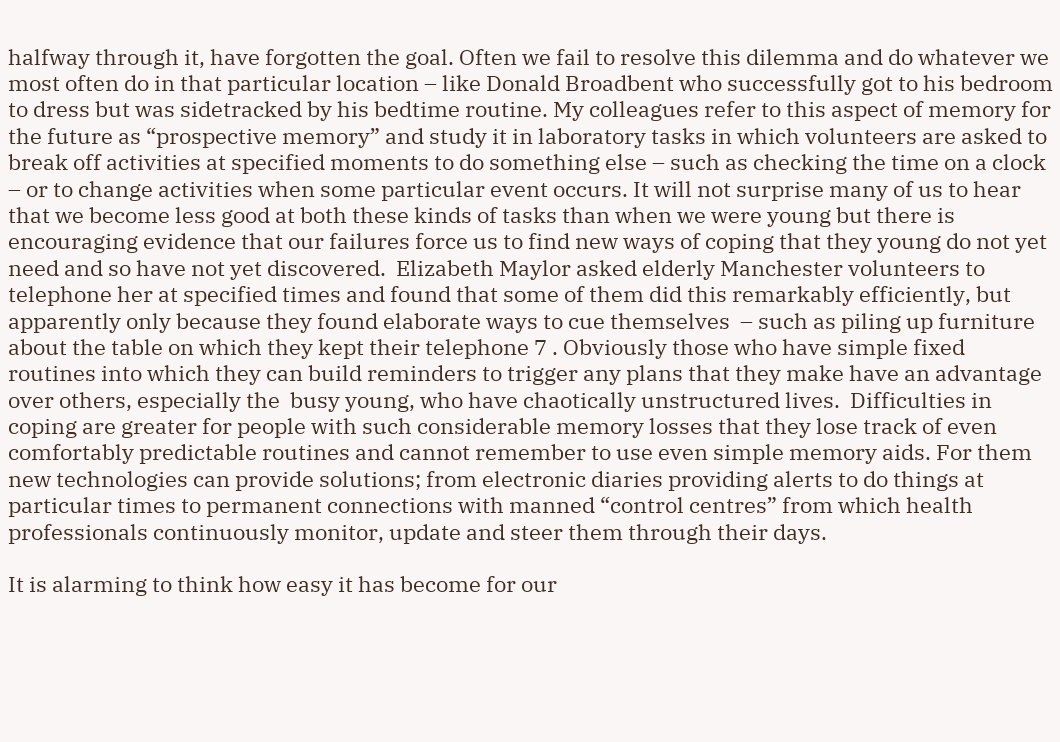halfway through it, have forgotten the goal. Often we fail to resolve this dilemma and do whatever we most often do in that particular location – like Donald Broadbent who successfully got to his bedroom to dress but was sidetracked by his bedtime routine. My colleagues refer to this aspect of memory for the future as “prospective memory” and study it in laboratory tasks in which volunteers are asked to break off activities at specified moments to do something else – such as checking the time on a clock – or to change activities when some particular event occurs. It will not surprise many of us to hear that we become less good at both these kinds of tasks than when we were young but there is encouraging evidence that our failures force us to find new ways of coping that they young do not yet need and so have not yet discovered.  Elizabeth Maylor asked elderly Manchester volunteers to telephone her at specified times and found that some of them did this remarkably efficiently, but apparently only because they found elaborate ways to cue themselves  – such as piling up furniture about the table on which they kept their telephone 7 . Obviously those who have simple fixed routines into which they can build reminders to trigger any plans that they make have an advantage over others, especially the  busy young, who have chaotically unstructured lives.  Difficulties in coping are greater for people with such considerable memory losses that they lose track of even comfortably predictable routines and cannot remember to use even simple memory aids. For them new technologies can provide solutions; from electronic diaries providing alerts to do things at particular times to permanent connections with manned “control centres” from which health professionals continuously monitor, update and steer them through their days.

It is alarming to think how easy it has become for our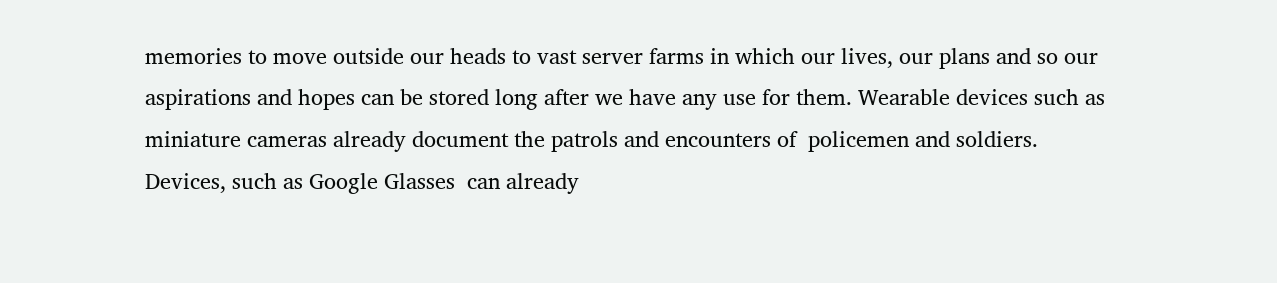memories to move outside our heads to vast server farms in which our lives, our plans and so our aspirations and hopes can be stored long after we have any use for them. Wearable devices such as miniature cameras already document the patrols and encounters of  policemen and soldiers. Devices, such as Google Glasses  can already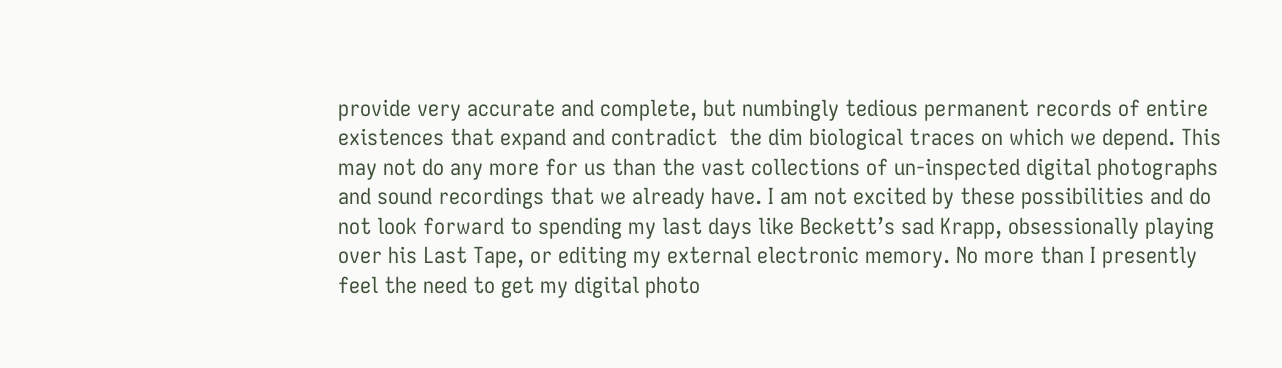provide very accurate and complete, but numbingly tedious permanent records of entire existences that expand and contradict  the dim biological traces on which we depend. This may not do any more for us than the vast collections of un-inspected digital photographs and sound recordings that we already have. I am not excited by these possibilities and do not look forward to spending my last days like Beckett’s sad Krapp, obsessionally playing over his Last Tape, or editing my external electronic memory. No more than I presently feel the need to get my digital photo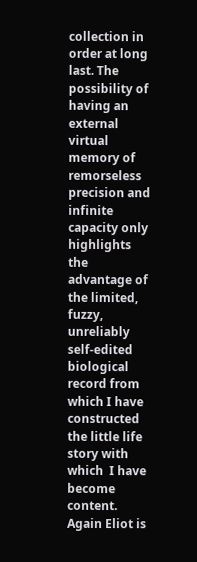collection in order at long last. The possibility of having an external virtual memory of remorseless precision and infinite capacity only highlights the advantage of the limited, fuzzy, unreliably self-edited biological record from which I have constructed the little life story with which  I have become content. Again Eliot is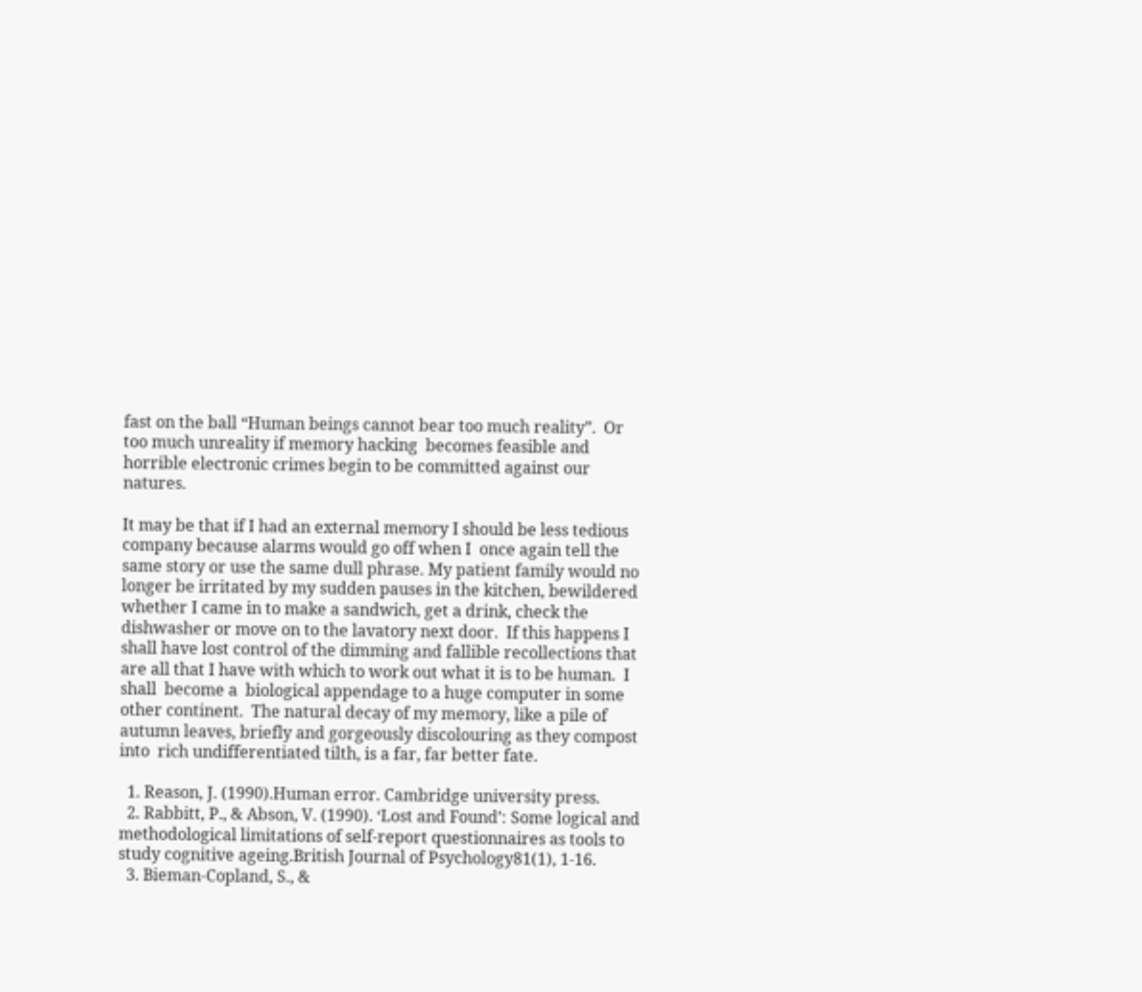fast on the ball “Human beings cannot bear too much reality”.  Or too much unreality if memory hacking  becomes feasible and horrible electronic crimes begin to be committed against our natures.

It may be that if I had an external memory I should be less tedious company because alarms would go off when I  once again tell the same story or use the same dull phrase. My patient family would no longer be irritated by my sudden pauses in the kitchen, bewildered whether I came in to make a sandwich, get a drink, check the dishwasher or move on to the lavatory next door.  If this happens I shall have lost control of the dimming and fallible recollections that are all that I have with which to work out what it is to be human.  I shall  become a  biological appendage to a huge computer in some other continent.  The natural decay of my memory, like a pile of autumn leaves, briefly and gorgeously discolouring as they compost into  rich undifferentiated tilth, is a far, far better fate.

  1. Reason, J. (1990).Human error. Cambridge university press.
  2. Rabbitt, P., & Abson, V. (1990). ‘Lost and Found’: Some logical and methodological limitations of self‐report questionnaires as tools to study cognitive ageing.British Journal of Psychology81(1), 1-16.
  3. Bieman-Copland, S., &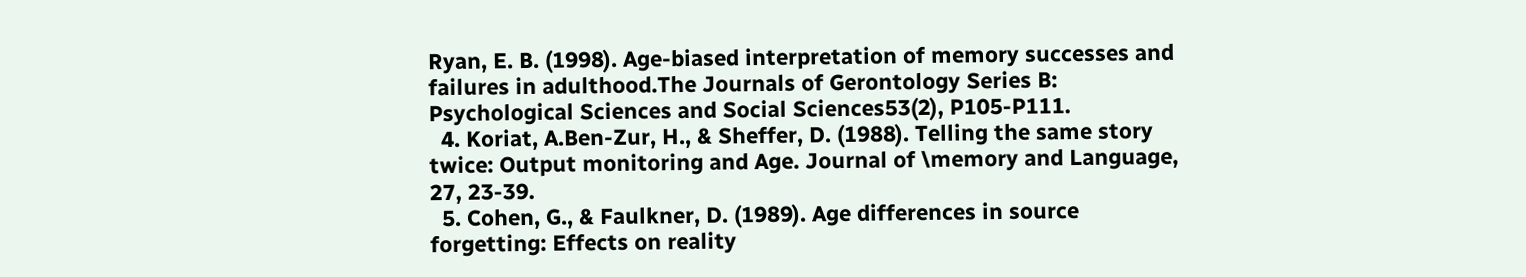Ryan, E. B. (1998). Age-biased interpretation of memory successes and failures in adulthood.The Journals of Gerontology Series B: Psychological Sciences and Social Sciences53(2), P105-P111.
  4. Koriat, A.Ben-Zur, H., & Sheffer, D. (1988). Telling the same story twice: Output monitoring and Age. Journal of \memory and Language, 27, 23-39.
  5. Cohen, G., & Faulkner, D. (1989). Age differences in source forgetting: Effects on reality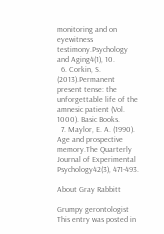monitoring and on eyewitness testimony.Psychology and Aging4(1), 10.
  6. Corkin, S. (2013).Permanent present tense: the unforgettable life of the amnesic patient (Vol. 1000). Basic Books.
  7. Maylor, E. A. (1990). Age and prospective memory.The Quarterly Journal of Experimental Psychology42(3), 471-493.

About Gray Rabbitt

Grumpy gerontologist
This entry was posted in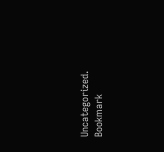Uncategorized. Bookmark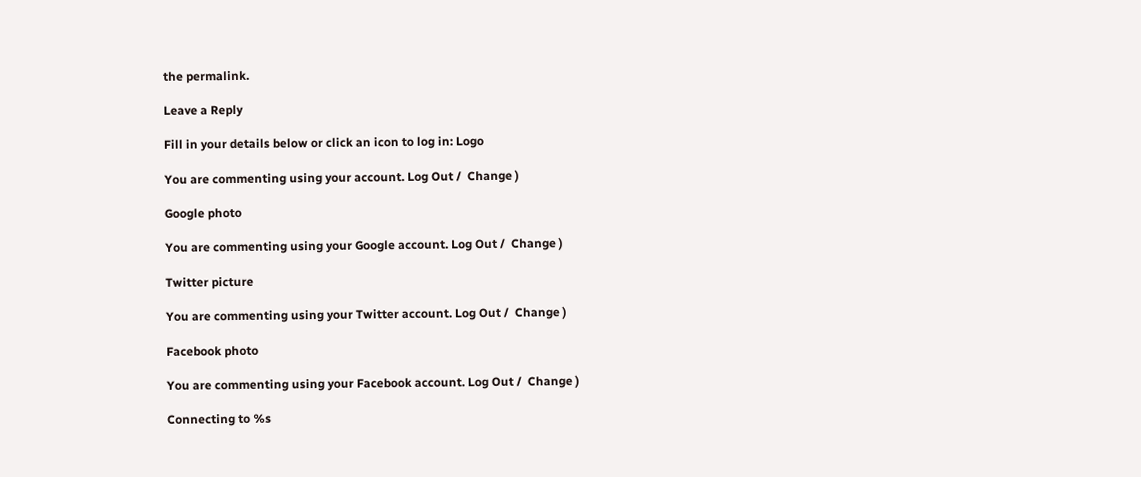the permalink.

Leave a Reply

Fill in your details below or click an icon to log in: Logo

You are commenting using your account. Log Out /  Change )

Google photo

You are commenting using your Google account. Log Out /  Change )

Twitter picture

You are commenting using your Twitter account. Log Out /  Change )

Facebook photo

You are commenting using your Facebook account. Log Out /  Change )

Connecting to %s